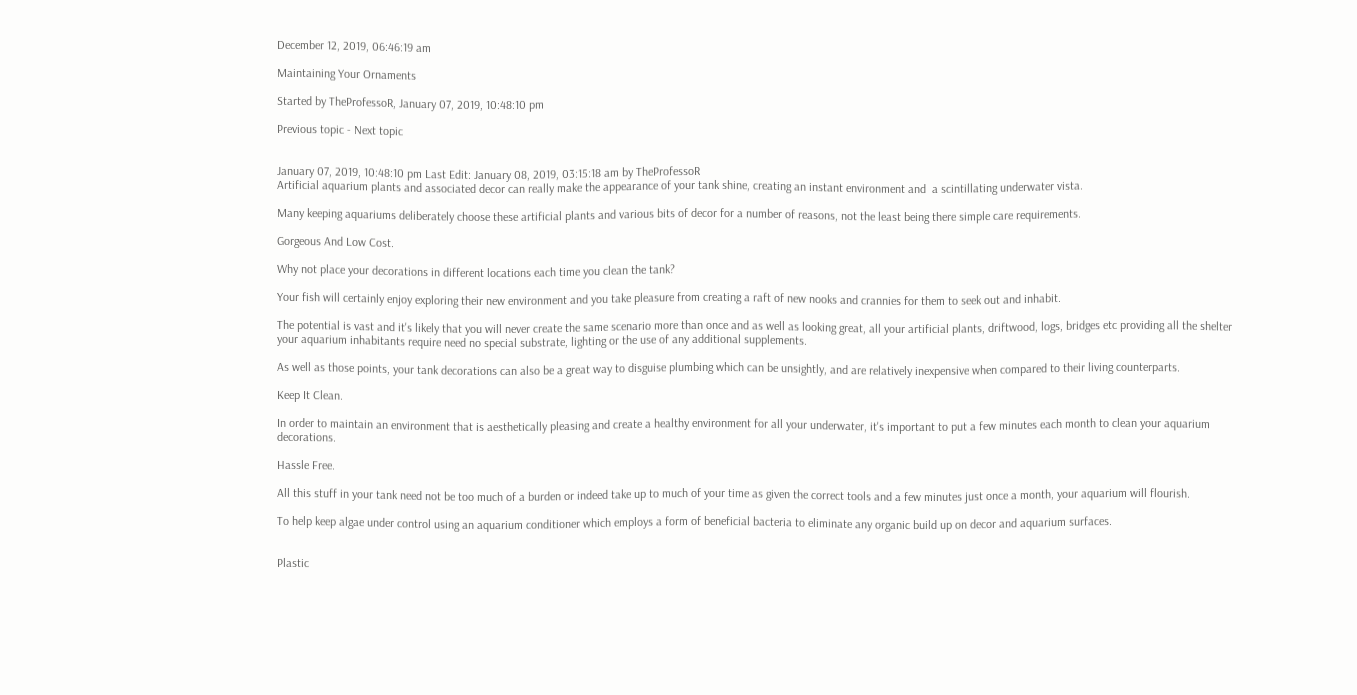December 12, 2019, 06:46:19 am

Maintaining Your Ornaments

Started by TheProfessoR, January 07, 2019, 10:48:10 pm

Previous topic - Next topic


January 07, 2019, 10:48:10 pm Last Edit: January 08, 2019, 03:15:18 am by TheProfessoR
Artificial aquarium plants and associated decor can really make the appearance of your tank shine, creating an instant environment and  a scintillating underwater vista.

Many keeping aquariums deliberately choose these artificial plants and various bits of decor for a number of reasons, not the least being there simple care requirements.

Gorgeous And Low Cost.

Why not place your decorations in different locations each time you clean the tank?

Your fish will certainly enjoy exploring their new environment and you take pleasure from creating a raft of new nooks and crannies for them to seek out and inhabit.

The potential is vast and it's likely that you will never create the same scenario more than once and as well as looking great, all your artificial plants, driftwood, logs, bridges etc providing all the shelter your aquarium inhabitants require need no special substrate, lighting or the use of any additional supplements.

As well as those points, your tank decorations can also be a great way to disguise plumbing which can be unsightly, and are relatively inexpensive when compared to their living counterparts.

Keep It Clean.

In order to maintain an environment that is aesthetically pleasing and create a healthy environment for all your underwater, it's important to put a few minutes each month to clean your aquarium decorations.

Hassle Free.

All this stuff in your tank need not be too much of a burden or indeed take up to much of your time as given the correct tools and a few minutes just once a month, your aquarium will flourish.

To help keep algae under control using an aquarium conditioner which employs a form of beneficial bacteria to eliminate any organic build up on decor and aquarium surfaces.


Plastic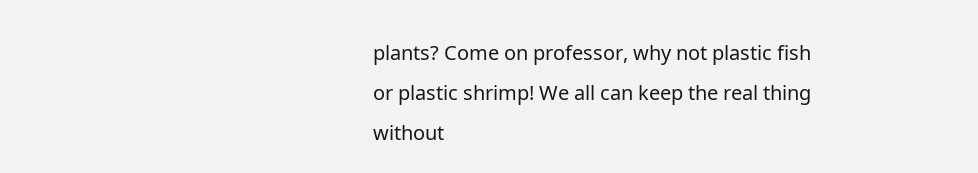plants? Come on professor, why not plastic fish or plastic shrimp! We all can keep the real thing without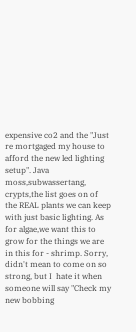expensive co2 and the "Just re mortgaged my house to afford the new led lighting setup". Java moss,subwassertang, crypts,the list goes on of the REAL plants we can keep with just basic lighting. As for algae,we want this to grow for the things we are in this for - shrimp. Sorry, didn't mean to come on so strong, but I  hate it when someone will say "Check my new bobbing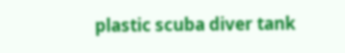plastic scuba diver tank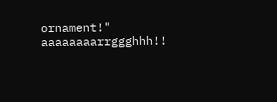ornament!" aaaaaaaarrggghhh!!